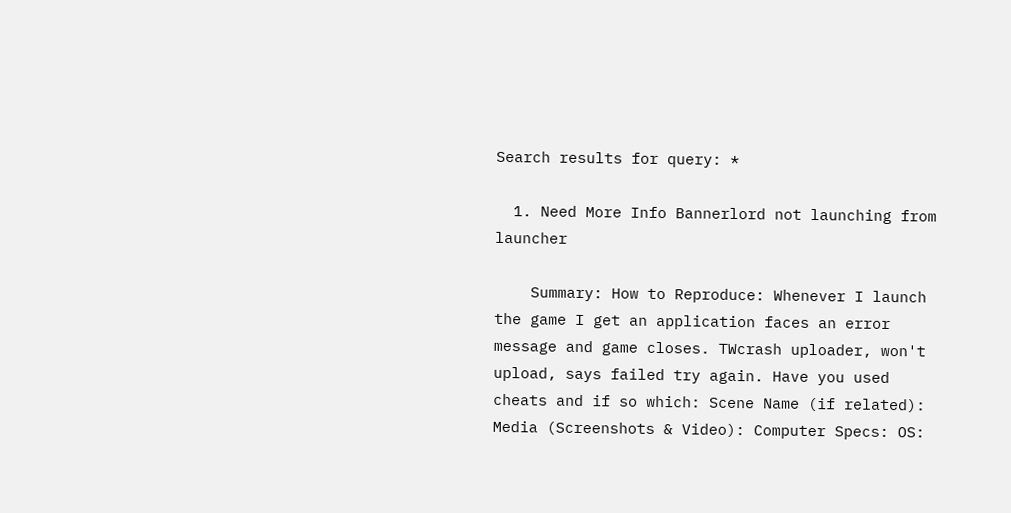Search results for query: *

  1. Need More Info Bannerlord not launching from launcher

    Summary: How to Reproduce: Whenever I launch the game I get an application faces an error message and game closes. TWcrash uploader, won't upload, says failed try again. Have you used cheats and if so which: Scene Name (if related): Media (Screenshots & Video): Computer Specs: OS: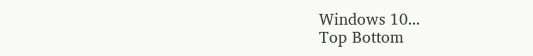Windows 10...
Top Bottom